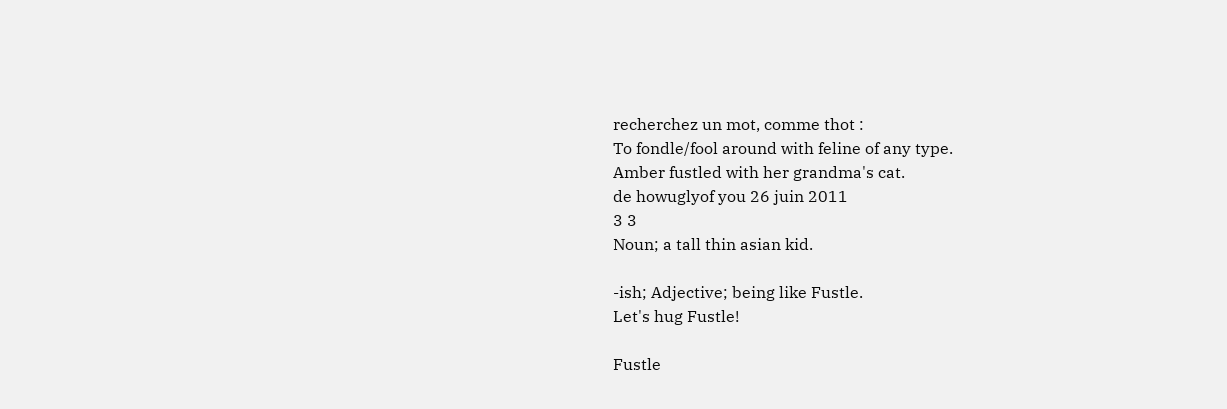recherchez un mot, comme thot :
To fondle/fool around with feline of any type.
Amber fustled with her grandma's cat.
de howuglyof you 26 juin 2011
3 3
Noun; a tall thin asian kid.

-ish; Adjective; being like Fustle.
Let's hug Fustle!

Fustle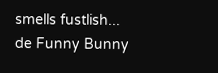smells fustlish...
de Funny Bunny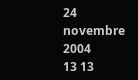24 novembre 2004
13 13